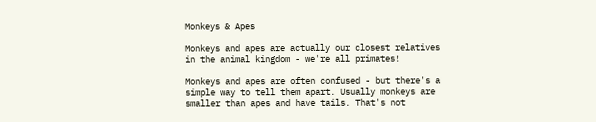Monkeys & Apes

Monkeys and apes are actually our closest relatives in the animal kingdom - we're all primates!

Monkeys and apes are often confused - but there's a simple way to tell them apart. Usually monkeys are smaller than apes and have tails. That's not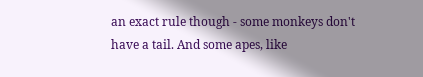an exact rule though - some monkeys don't have a tail. And some apes, like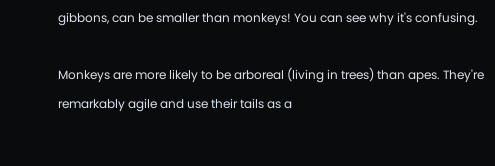gibbons, can be smaller than monkeys! You can see why it's confusing.

Monkeys are more likely to be arboreal (living in trees) than apes. They're remarkably agile and use their tails as a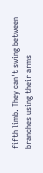fifth limb. They can't swing between branches using their arms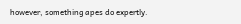however, something apes do expertly.